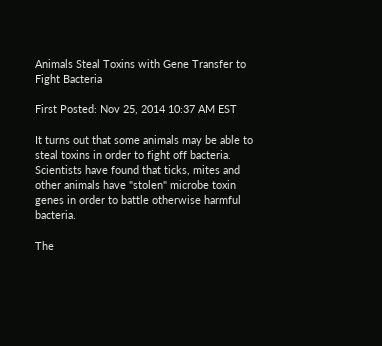Animals Steal Toxins with Gene Transfer to Fight Bacteria

First Posted: Nov 25, 2014 10:37 AM EST

It turns out that some animals may be able to steal toxins in order to fight off bacteria. Scientists have found that ticks, mites and other animals have "stolen" microbe toxin genes in order to battle otherwise harmful bacteria.

The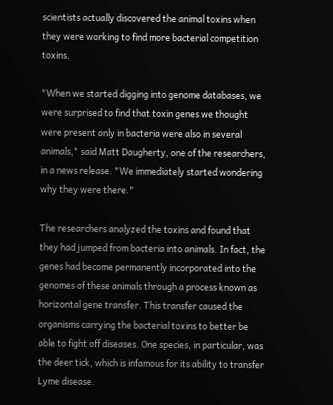scientists actually discovered the animal toxins when they were working to find more bacterial competition toxins.

"When we started digging into genome databases, we were surprised to find that toxin genes we thought were present only in bacteria were also in several animals," said Matt Daugherty, one of the researchers, in a news release. "We immediately started wondering why they were there."

The researchers analyzed the toxins and found that they had jumped from bacteria into animals. In fact, the genes had become permanently incorporated into the genomes of these animals through a process known as horizontal gene transfer. This transfer caused the organisms carrying the bacterial toxins to better be able to fight off diseases. One species, in particular, was the deer tick, which is infamous for its ability to transfer Lyme disease.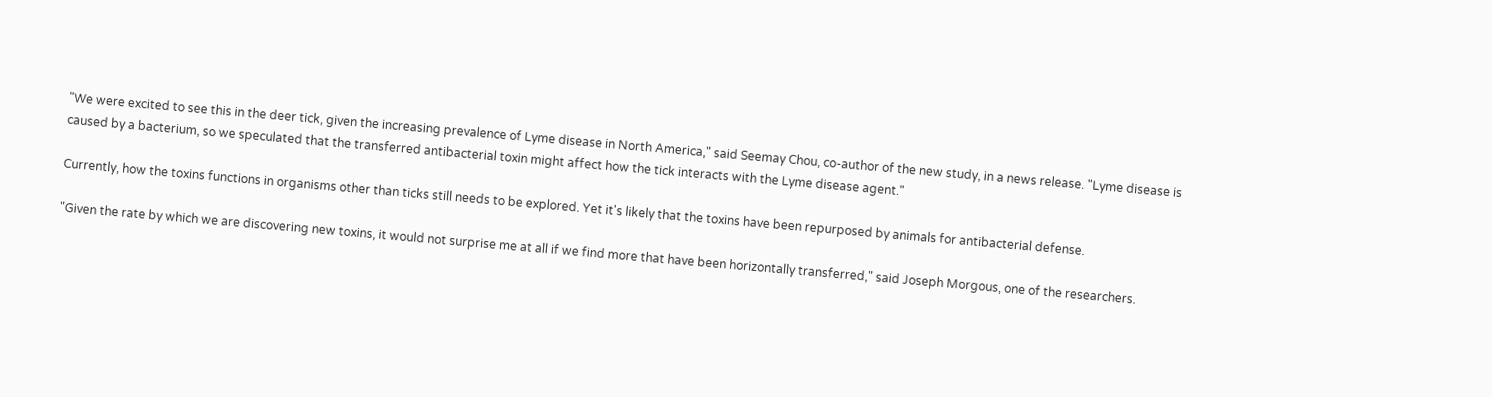"We were excited to see this in the deer tick, given the increasing prevalence of Lyme disease in North America," said Seemay Chou, co-author of the new study, in a news release. "Lyme disease is caused by a bacterium, so we speculated that the transferred antibacterial toxin might affect how the tick interacts with the Lyme disease agent."

Currently, how the toxins functions in organisms other than ticks still needs to be explored. Yet it's likely that the toxins have been repurposed by animals for antibacterial defense.

"Given the rate by which we are discovering new toxins, it would not surprise me at all if we find more that have been horizontally transferred," said Joseph Morgous, one of the researchers.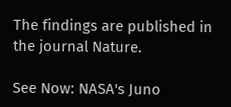The findings are published in the journal Nature.

See Now: NASA's Juno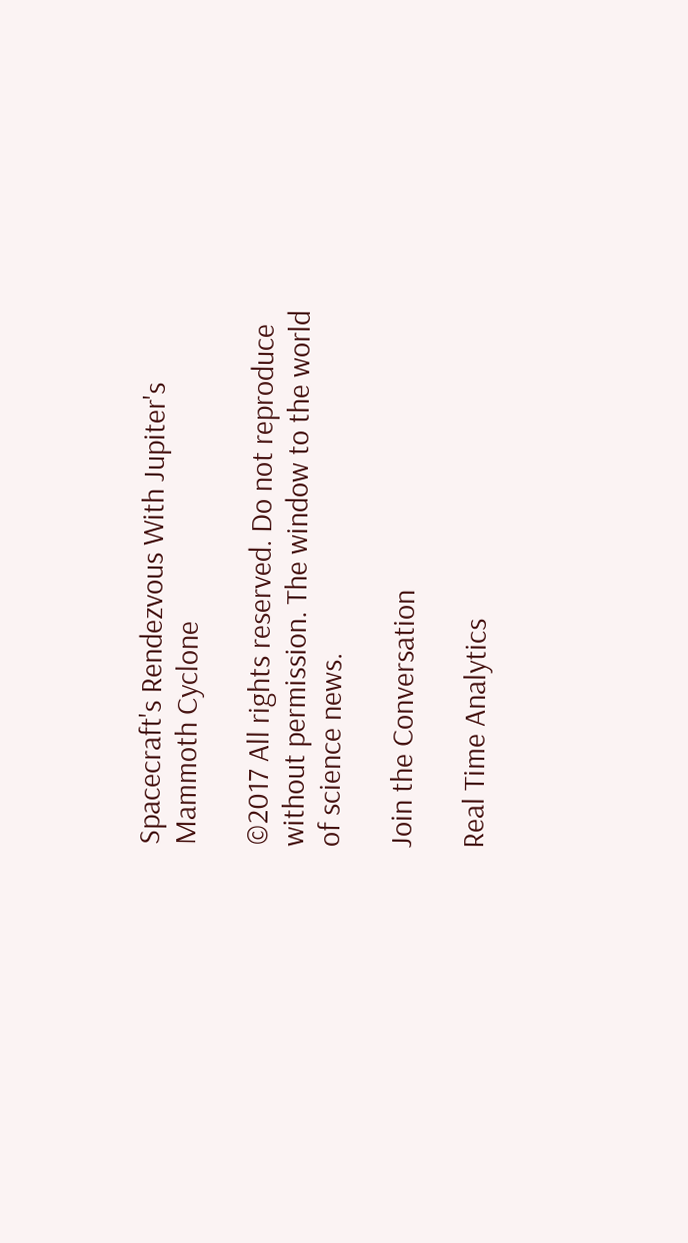Spacecraft's Rendezvous With Jupiter's Mammoth Cyclone

©2017 All rights reserved. Do not reproduce without permission. The window to the world of science news.

Join the Conversation

Real Time Analytics